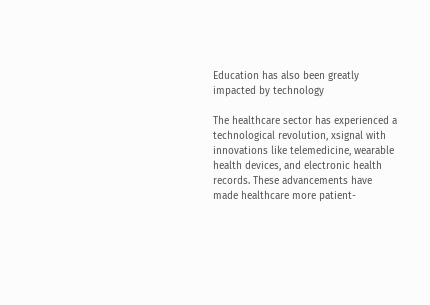Education has also been greatly impacted by technology

The healthcare sector has experienced a technological revolution, xsignal with innovations like telemedicine, wearable health devices, and electronic health records. These advancements have made healthcare more patient-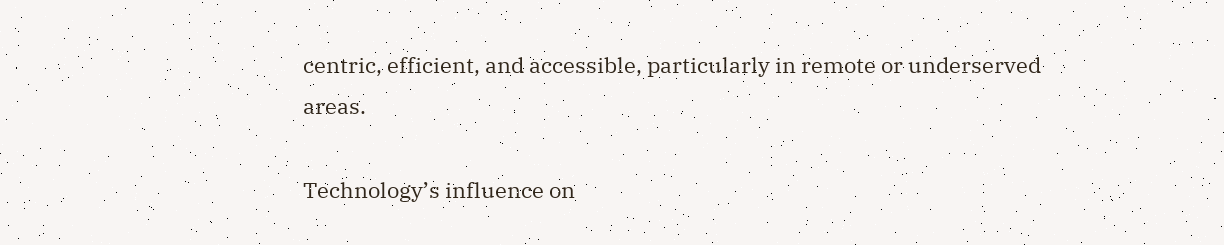centric, efficient, and accessible, particularly in remote or underserved areas.

Technology’s influence on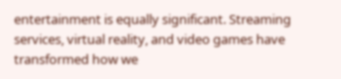entertainment is equally significant. Streaming services, virtual reality, and video games have transformed how we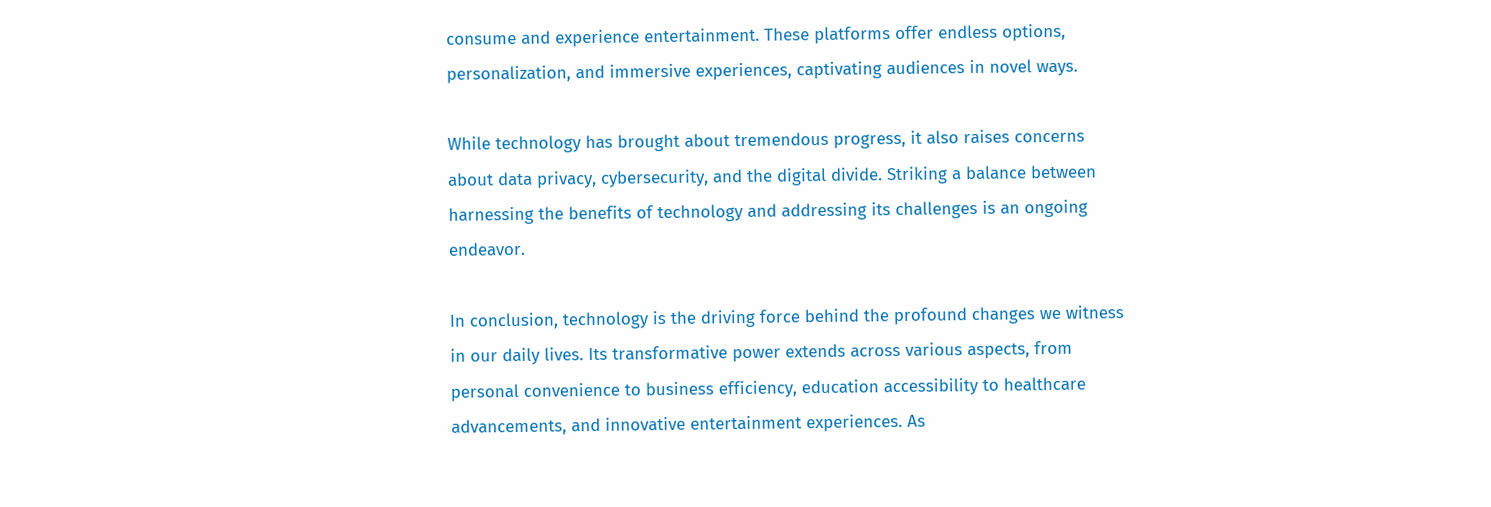consume and experience entertainment. These platforms offer endless options, personalization, and immersive experiences, captivating audiences in novel ways.

While technology has brought about tremendous progress, it also raises concerns about data privacy, cybersecurity, and the digital divide. Striking a balance between harnessing the benefits of technology and addressing its challenges is an ongoing endeavor.

In conclusion, technology is the driving force behind the profound changes we witness in our daily lives. Its transformative power extends across various aspects, from personal convenience to business efficiency, education accessibility to healthcare advancements, and innovative entertainment experiences. As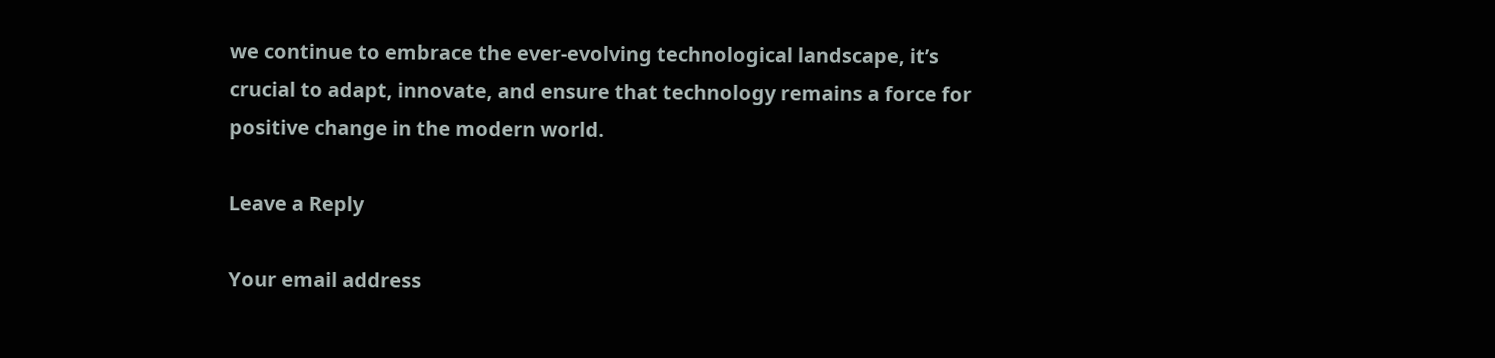we continue to embrace the ever-evolving technological landscape, it’s crucial to adapt, innovate, and ensure that technology remains a force for positive change in the modern world.

Leave a Reply

Your email address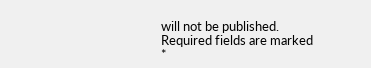will not be published. Required fields are marked *